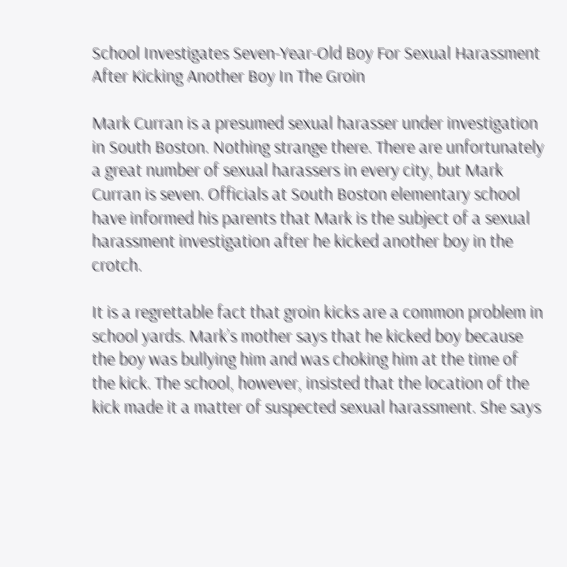School Investigates Seven-Year-Old Boy For Sexual Harassment After Kicking Another Boy In The Groin

Mark Curran is a presumed sexual harasser under investigation in South Boston. Nothing strange there. There are unfortunately a great number of sexual harassers in every city, but Mark Curran is seven. Officials at South Boston elementary school have informed his parents that Mark is the subject of a sexual harassment investigation after he kicked another boy in the crotch.

It is a regrettable fact that groin kicks are a common problem in school yards. Mark’s mother says that he kicked boy because the boy was bullying him and was choking him at the time of the kick. The school, however, insisted that the location of the kick made it a matter of suspected sexual harassment. She says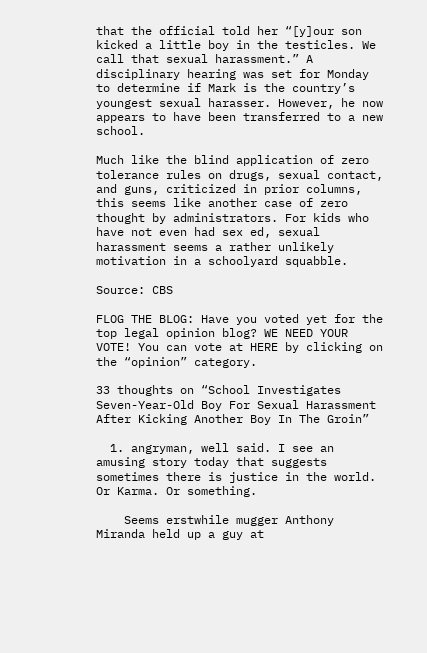that the official told her “[y]our son kicked a little boy in the testicles. We call that sexual harassment.” A disciplinary hearing was set for Monday to determine if Mark is the country’s youngest sexual harasser. However, he now appears to have been transferred to a new school.

Much like the blind application of zero tolerance rules on drugs, sexual contact, and guns, criticized in prior columns, this seems like another case of zero thought by administrators. For kids who have not even had sex ed, sexual harassment seems a rather unlikely motivation in a schoolyard squabble.

Source: CBS

FLOG THE BLOG: Have you voted yet for the top legal opinion blog? WE NEED YOUR VOTE! You can vote at HERE by clicking on the “opinion” category.

33 thoughts on “School Investigates Seven-Year-Old Boy For Sexual Harassment After Kicking Another Boy In The Groin”

  1. angryman, well said. I see an amusing story today that suggests sometimes there is justice in the world. Or Karma. Or something.

    Seems erstwhile mugger Anthony Miranda held up a guy at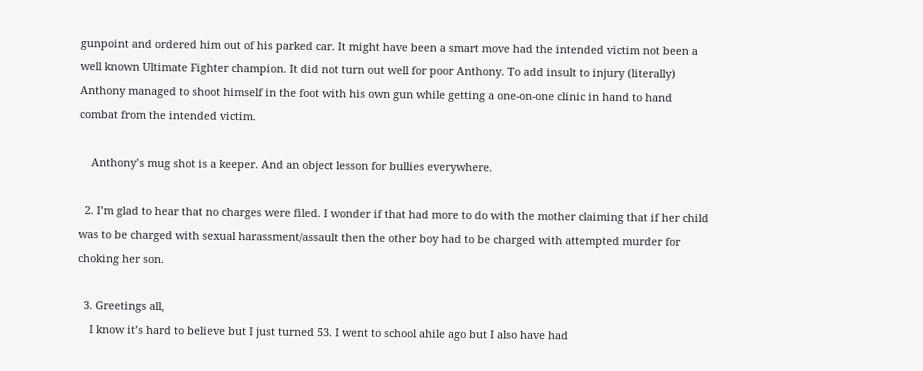gunpoint and ordered him out of his parked car. It might have been a smart move had the intended victim not been a well known Ultimate Fighter champion. It did not turn out well for poor Anthony. To add insult to injury (literally) Anthony managed to shoot himself in the foot with his own gun while getting a one-on-one clinic in hand to hand combat from the intended victim.

    Anthony’s mug shot is a keeper. And an object lesson for bullies everywhere.

  2. I’m glad to hear that no charges were filed. I wonder if that had more to do with the mother claiming that if her child was to be charged with sexual harassment/assault then the other boy had to be charged with attempted murder for choking her son.

  3. Greetings all,
    I know it’s hard to believe but I just turned 53. I went to school ahile ago but I also have had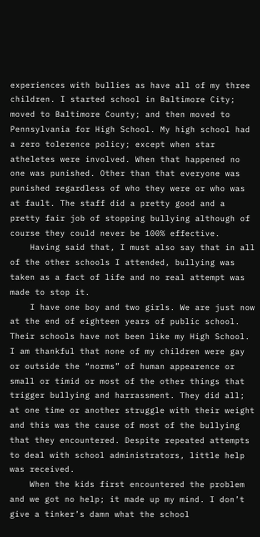experiences with bullies as have all of my three children. I started school in Baltimore City; moved to Baltimore County; and then moved to Pennsylvania for High School. My high school had a zero tolerence policy; except when star atheletes were involved. When that happened no one was punished. Other than that everyone was punished regardless of who they were or who was at fault. The staff did a pretty good and a pretty fair job of stopping bullying although of course they could never be 100% effective.
    Having said that, I must also say that in all of the other schools I attended, bullying was taken as a fact of life and no real attempt was made to stop it.
    I have one boy and two girls. We are just now at the end of eighteen years of public school. Their schools have not been like my High School. I am thankful that none of my children were gay or outside the “norms” of human appearence or small or timid or most of the other things that trigger bullying and harrassment. They did all; at one time or another struggle with their weight and this was the cause of most of the bullying that they encountered. Despite repeated attempts to deal with school administrators, little help was received.
    When the kids first encountered the problem and we got no help; it made up my mind. I don’t give a tinker’s damn what the school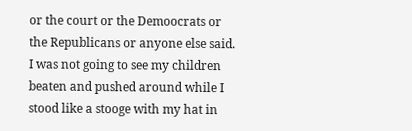or the court or the Demoocrats or the Republicans or anyone else said. I was not going to see my children beaten and pushed around while I stood like a stooge with my hat in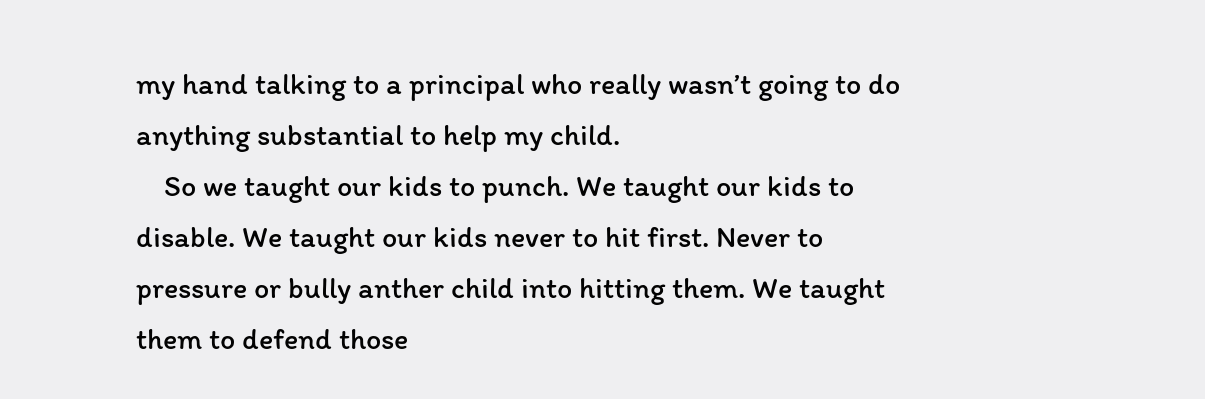my hand talking to a principal who really wasn’t going to do anything substantial to help my child.
    So we taught our kids to punch. We taught our kids to disable. We taught our kids never to hit first. Never to pressure or bully anther child into hitting them. We taught them to defend those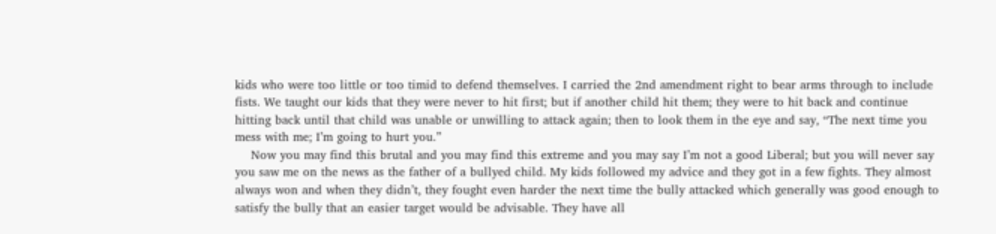kids who were too little or too timid to defend themselves. I carried the 2nd amendment right to bear arms through to include fists. We taught our kids that they were never to hit first; but if another child hit them; they were to hit back and continue hitting back until that child was unable or unwilling to attack again; then to look them in the eye and say, “The next time you mess with me; I’m going to hurt you.”
    Now you may find this brutal and you may find this extreme and you may say I’m not a good Liberal; but you will never say you saw me on the news as the father of a bullyed child. My kids followed my advice and they got in a few fights. They almost always won and when they didn’t, they fought even harder the next time the bully attacked which generally was good enough to satisfy the bully that an easier target would be advisable. They have all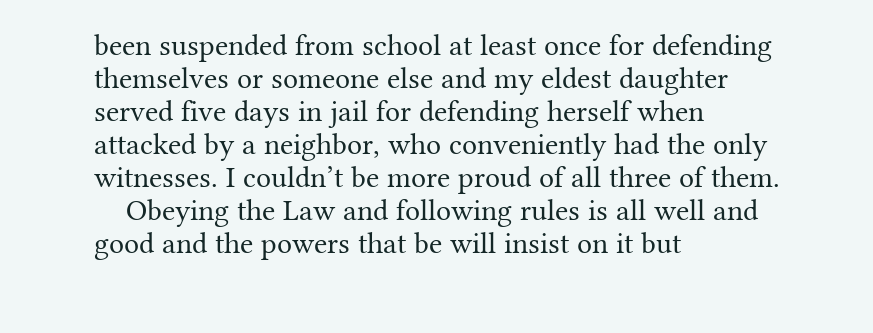been suspended from school at least once for defending themselves or someone else and my eldest daughter served five days in jail for defending herself when attacked by a neighbor, who conveniently had the only witnesses. I couldn’t be more proud of all three of them.
    Obeying the Law and following rules is all well and good and the powers that be will insist on it but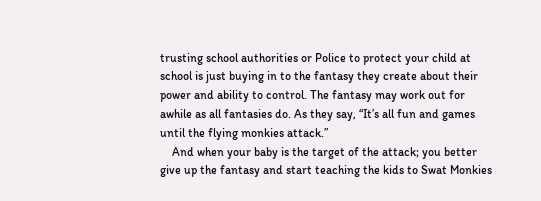trusting school authorities or Police to protect your child at school is just buying in to the fantasy they create about their power and ability to control. The fantasy may work out for awhile as all fantasies do. As they say, “It’s all fun and games until the flying monkies attack.”
    And when your baby is the target of the attack; you better give up the fantasy and start teaching the kids to Swat Monkies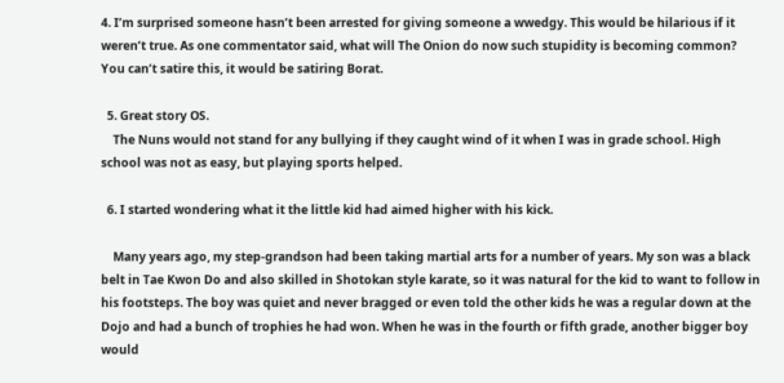4. I’m surprised someone hasn’t been arrested for giving someone a wwedgy. This would be hilarious if it weren’t true. As one commentator said, what will The Onion do now such stupidity is becoming common? You can’t satire this, it would be satiring Borat.

  5. Great story OS.
    The Nuns would not stand for any bullying if they caught wind of it when I was in grade school. High school was not as easy, but playing sports helped.

  6. I started wondering what it the little kid had aimed higher with his kick.

    Many years ago, my step-grandson had been taking martial arts for a number of years. My son was a black belt in Tae Kwon Do and also skilled in Shotokan style karate, so it was natural for the kid to want to follow in his footsteps. The boy was quiet and never bragged or even told the other kids he was a regular down at the Dojo and had a bunch of trophies he had won. When he was in the fourth or fifth grade, another bigger boy would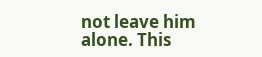not leave him alone. This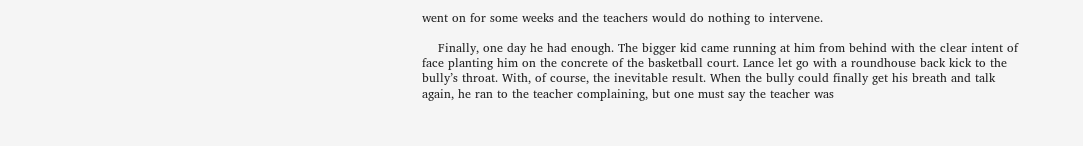went on for some weeks and the teachers would do nothing to intervene.

    Finally, one day he had enough. The bigger kid came running at him from behind with the clear intent of face planting him on the concrete of the basketball court. Lance let go with a roundhouse back kick to the bully’s throat. With, of course, the inevitable result. When the bully could finally get his breath and talk again, he ran to the teacher complaining, but one must say the teacher was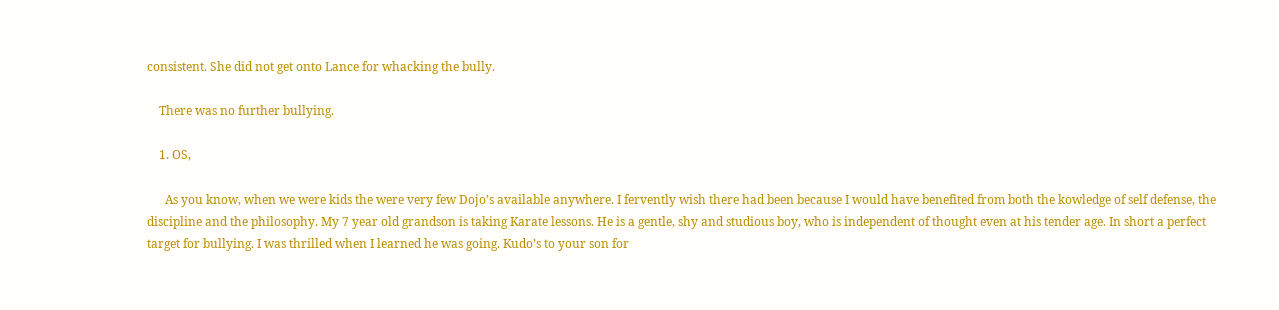consistent. She did not get onto Lance for whacking the bully.

    There was no further bullying.

    1. OS,

      As you know, when we were kids the were very few Dojo’s available anywhere. I fervently wish there had been because I would have benefited from both the kowledge of self defense, the discipline and the philosophy. My 7 year old grandson is taking Karate lessons. He is a gentle, shy and studious boy, who is independent of thought even at his tender age. In short a perfect target for bullying. I was thrilled when I learned he was going. Kudo’s to your son for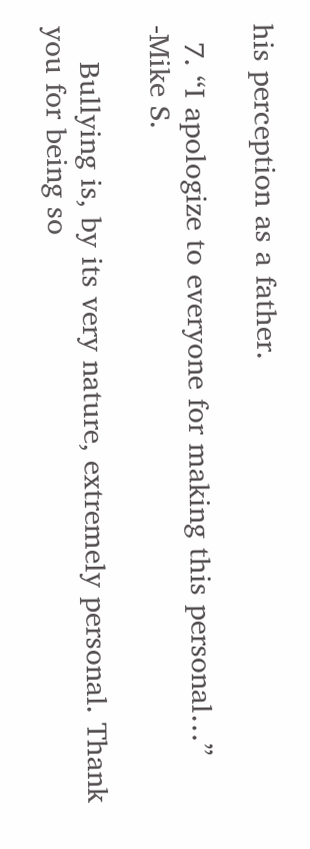his perception as a father.

  7. “I apologize to everyone for making this personal…” -Mike S.

    Bullying is, by its very nature, extremely personal. Thank you for being so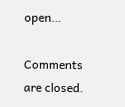open…

Comments are closed.